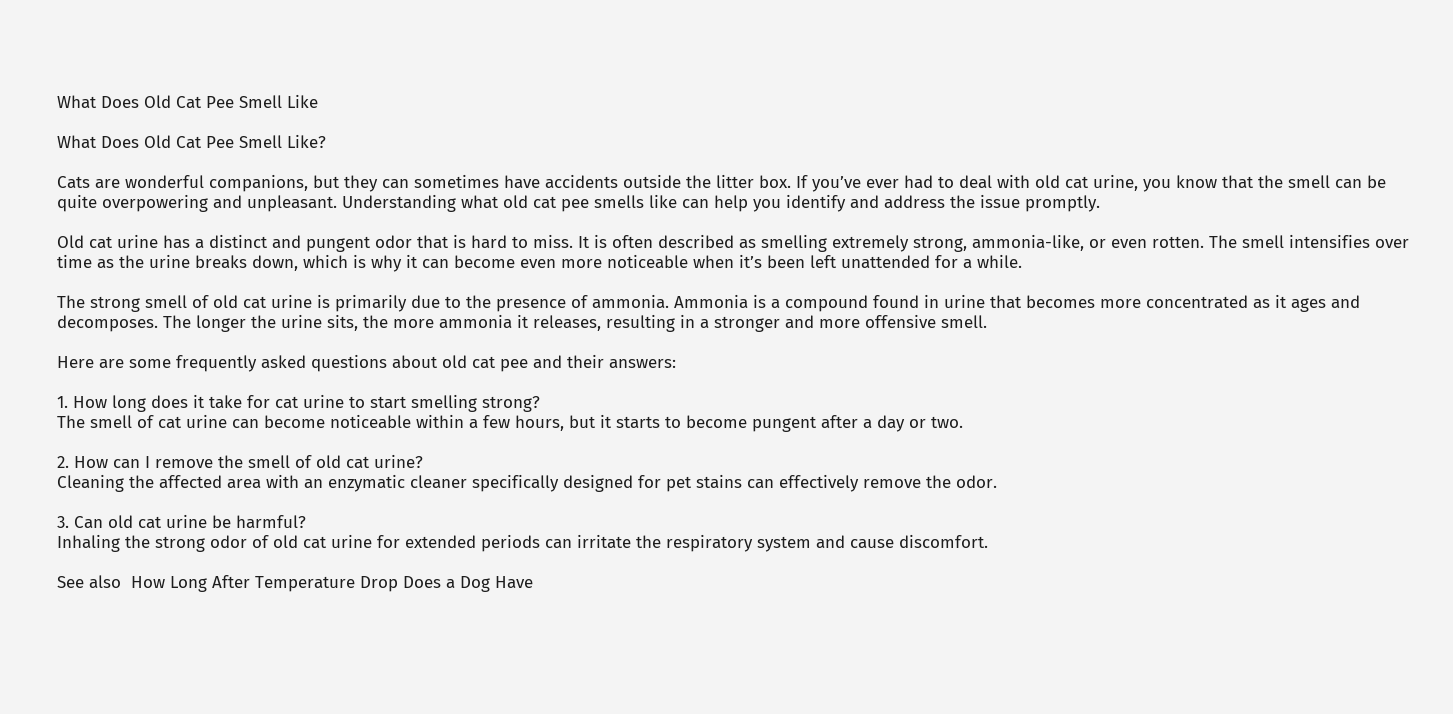What Does Old Cat Pee Smell Like

What Does Old Cat Pee Smell Like?

Cats are wonderful companions, but they can sometimes have accidents outside the litter box. If you’ve ever had to deal with old cat urine, you know that the smell can be quite overpowering and unpleasant. Understanding what old cat pee smells like can help you identify and address the issue promptly.

Old cat urine has a distinct and pungent odor that is hard to miss. It is often described as smelling extremely strong, ammonia-like, or even rotten. The smell intensifies over time as the urine breaks down, which is why it can become even more noticeable when it’s been left unattended for a while.

The strong smell of old cat urine is primarily due to the presence of ammonia. Ammonia is a compound found in urine that becomes more concentrated as it ages and decomposes. The longer the urine sits, the more ammonia it releases, resulting in a stronger and more offensive smell.

Here are some frequently asked questions about old cat pee and their answers:

1. How long does it take for cat urine to start smelling strong?
The smell of cat urine can become noticeable within a few hours, but it starts to become pungent after a day or two.

2. How can I remove the smell of old cat urine?
Cleaning the affected area with an enzymatic cleaner specifically designed for pet stains can effectively remove the odor.

3. Can old cat urine be harmful?
Inhaling the strong odor of old cat urine for extended periods can irritate the respiratory system and cause discomfort.

See also  How Long After Temperature Drop Does a Dog Have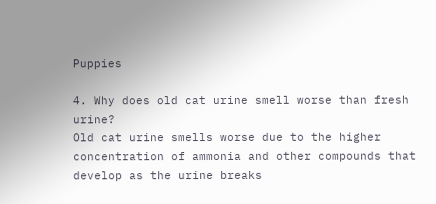Puppies

4. Why does old cat urine smell worse than fresh urine?
Old cat urine smells worse due to the higher concentration of ammonia and other compounds that develop as the urine breaks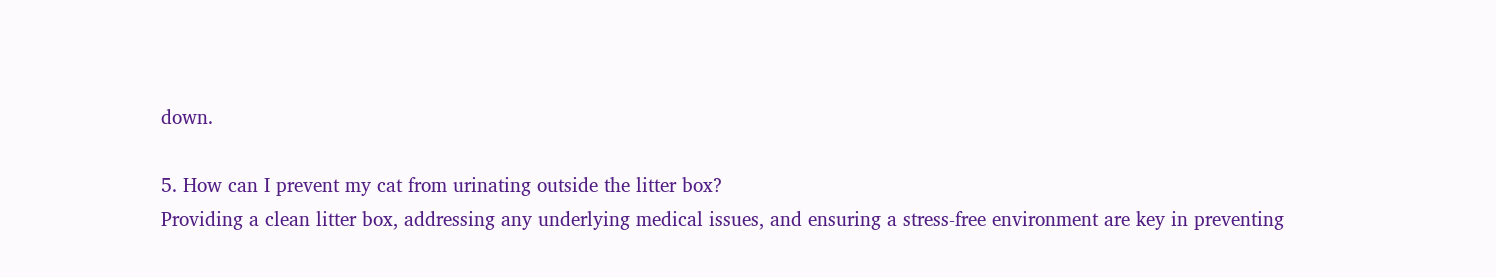down.

5. How can I prevent my cat from urinating outside the litter box?
Providing a clean litter box, addressing any underlying medical issues, and ensuring a stress-free environment are key in preventing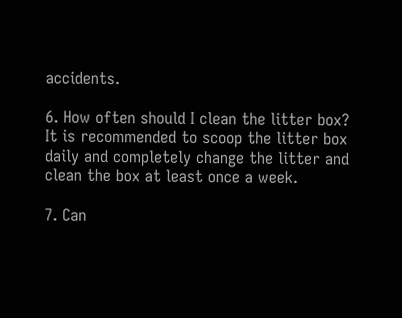accidents.

6. How often should I clean the litter box?
It is recommended to scoop the litter box daily and completely change the litter and clean the box at least once a week.

7. Can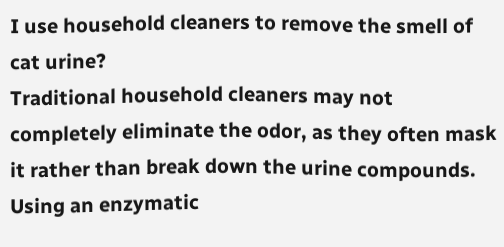I use household cleaners to remove the smell of cat urine?
Traditional household cleaners may not completely eliminate the odor, as they often mask it rather than break down the urine compounds. Using an enzymatic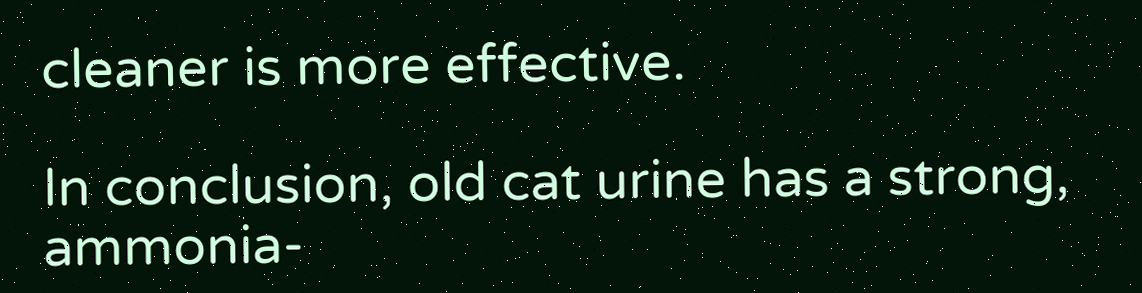cleaner is more effective.

In conclusion, old cat urine has a strong, ammonia-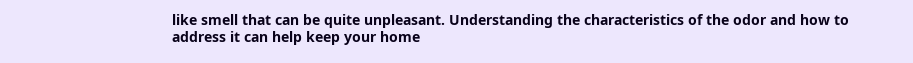like smell that can be quite unpleasant. Understanding the characteristics of the odor and how to address it can help keep your home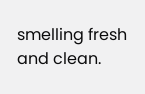smelling fresh and clean.